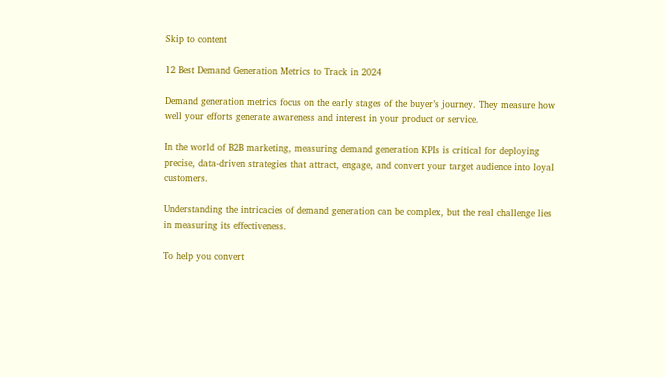Skip to content

12 Best Demand Generation Metrics to Track in 2024

Demand generation metrics focus on the early stages of the buyer’s journey. They measure how well your efforts generate awareness and interest in your product or service.

In the world of B2B marketing, measuring demand generation KPIs is critical for deploying precise, data-driven strategies that attract, engage, and convert your target audience into loyal customers.

Understanding the intricacies of demand generation can be complex, but the real challenge lies in measuring its effectiveness.

To help you convert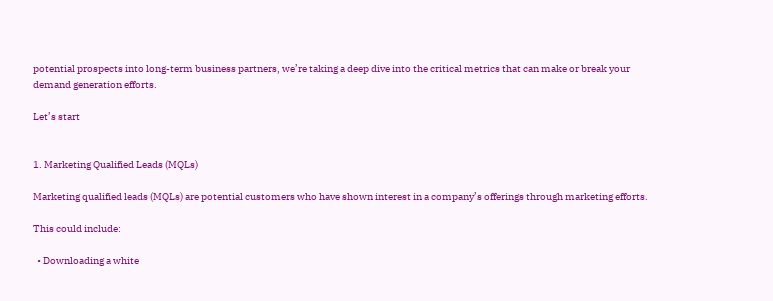potential prospects into long-term business partners, we’re taking a deep dive into the critical metrics that can make or break your demand generation efforts.

Let’s start


1. Marketing Qualified Leads (MQLs)

Marketing qualified leads (MQLs) are potential customers who have shown interest in a company’s offerings through marketing efforts.

This could include:

  • Downloading a white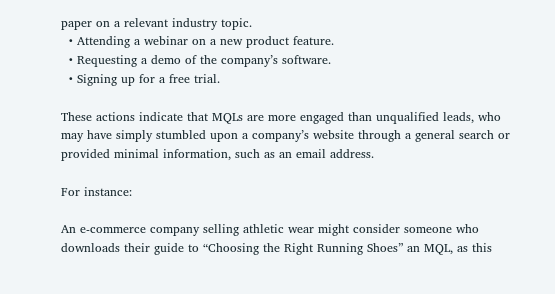paper on a relevant industry topic.
  • Attending a webinar on a new product feature.
  • Requesting a demo of the company’s software.
  • Signing up for a free trial.

These actions indicate that MQLs are more engaged than unqualified leads, who may have simply stumbled upon a company’s website through a general search or provided minimal information, such as an email address.

For instance:

An e-commerce company selling athletic wear might consider someone who downloads their guide to “Choosing the Right Running Shoes” an MQL, as this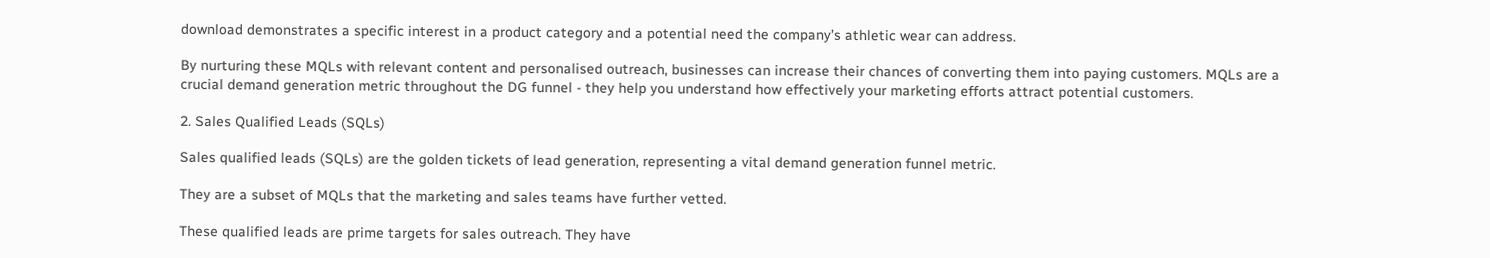download demonstrates a specific interest in a product category and a potential need the company’s athletic wear can address.

By nurturing these MQLs with relevant content and personalised outreach, businesses can increase their chances of converting them into paying customers. MQLs are a crucial demand generation metric throughout the DG funnel - they help you understand how effectively your marketing efforts attract potential customers.

2. Sales Qualified Leads (SQLs)

Sales qualified leads (SQLs) are the golden tickets of lead generation, representing a vital demand generation funnel metric.

They are a subset of MQLs that the marketing and sales teams have further vetted.

These qualified leads are prime targets for sales outreach. They have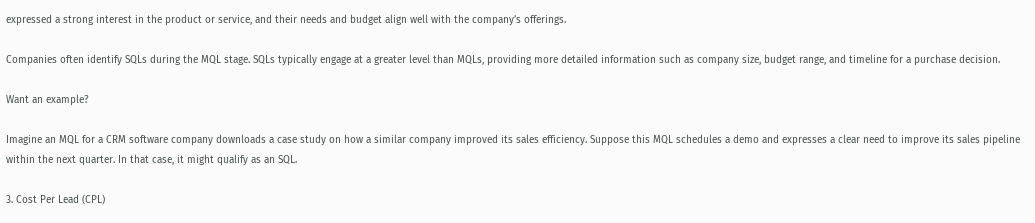expressed a strong interest in the product or service, and their needs and budget align well with the company’s offerings.

Companies often identify SQLs during the MQL stage. SQLs typically engage at a greater level than MQLs, providing more detailed information such as company size, budget range, and timeline for a purchase decision.

Want an example?

Imagine an MQL for a CRM software company downloads a case study on how a similar company improved its sales efficiency. Suppose this MQL schedules a demo and expresses a clear need to improve its sales pipeline within the next quarter. In that case, it might qualify as an SQL.

3. Cost Per Lead (CPL)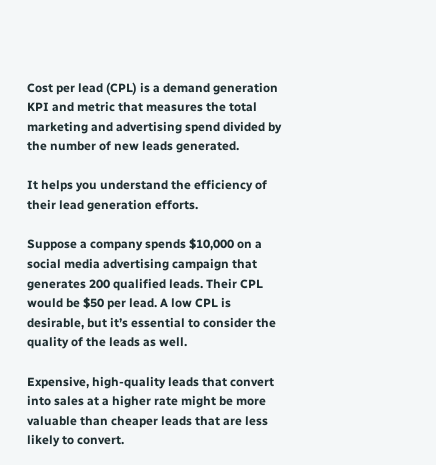Cost per lead (CPL) is a demand generation KPI and metric that measures the total marketing and advertising spend divided by the number of new leads generated.

It helps you understand the efficiency of their lead generation efforts.

Suppose a company spends $10,000 on a social media advertising campaign that generates 200 qualified leads. Their CPL would be $50 per lead. A low CPL is desirable, but it’s essential to consider the quality of the leads as well.

Expensive, high-quality leads that convert into sales at a higher rate might be more valuable than cheaper leads that are less likely to convert.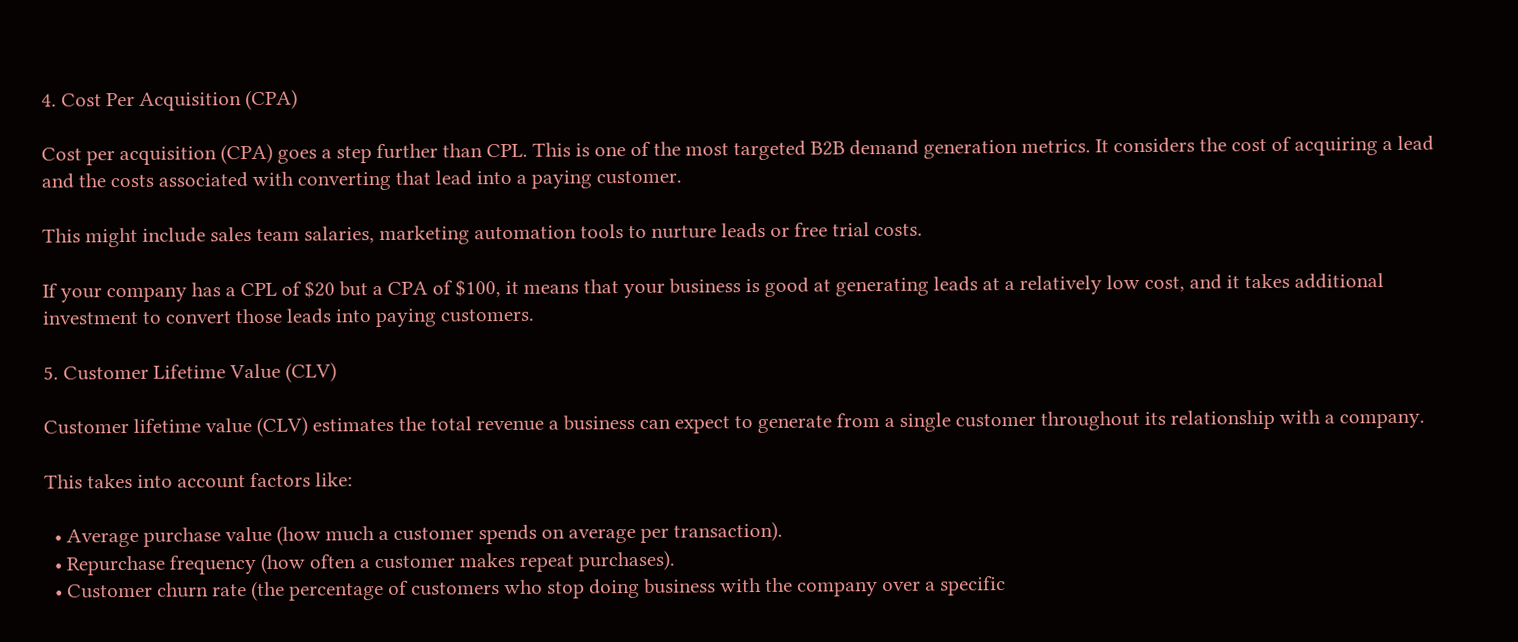4. Cost Per Acquisition (CPA)

Cost per acquisition (CPA) goes a step further than CPL. This is one of the most targeted B2B demand generation metrics. It considers the cost of acquiring a lead and the costs associated with converting that lead into a paying customer.

This might include sales team salaries, marketing automation tools to nurture leads or free trial costs.

If your company has a CPL of $20 but a CPA of $100, it means that your business is good at generating leads at a relatively low cost, and it takes additional investment to convert those leads into paying customers.

5. Customer Lifetime Value (CLV)

Customer lifetime value (CLV) estimates the total revenue a business can expect to generate from a single customer throughout its relationship with a company.

This takes into account factors like:

  • Average purchase value (how much a customer spends on average per transaction).
  • Repurchase frequency (how often a customer makes repeat purchases).
  • Customer churn rate (the percentage of customers who stop doing business with the company over a specific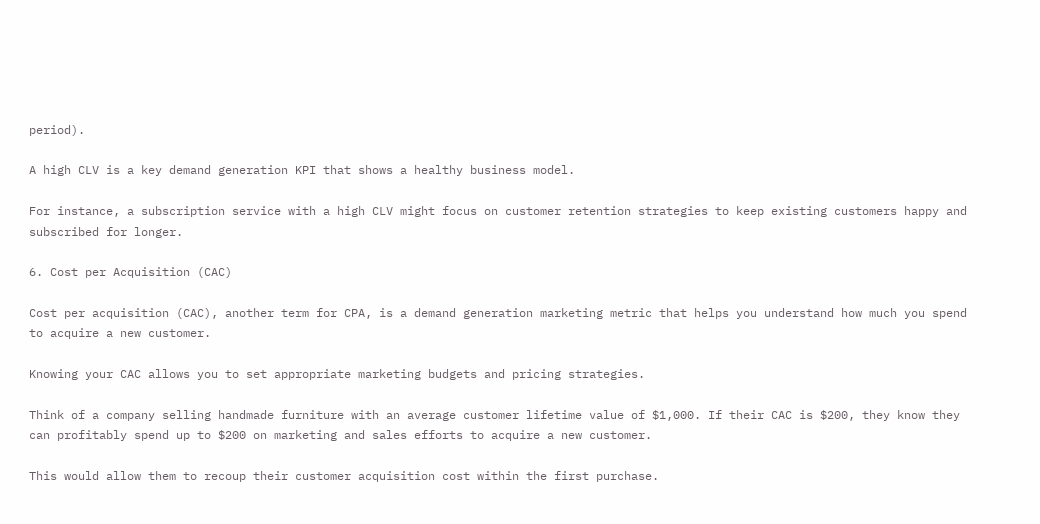period).

A high CLV is a key demand generation KPI that shows a healthy business model.

For instance, a subscription service with a high CLV might focus on customer retention strategies to keep existing customers happy and subscribed for longer.

6. Cost per Acquisition (CAC)

Cost per acquisition (CAC), another term for CPA, is a demand generation marketing metric that helps you understand how much you spend to acquire a new customer.

Knowing your CAC allows you to set appropriate marketing budgets and pricing strategies.

Think of a company selling handmade furniture with an average customer lifetime value of $1,000. If their CAC is $200, they know they can profitably spend up to $200 on marketing and sales efforts to acquire a new customer.

This would allow them to recoup their customer acquisition cost within the first purchase.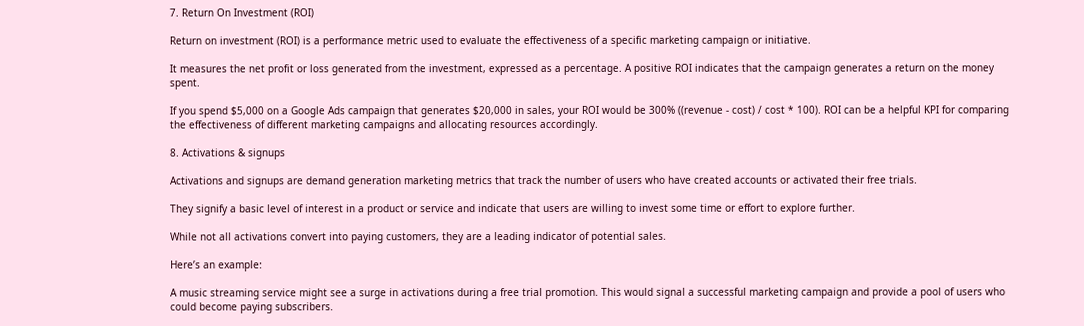7. Return On Investment (ROI)

Return on investment (ROI) is a performance metric used to evaluate the effectiveness of a specific marketing campaign or initiative.

It measures the net profit or loss generated from the investment, expressed as a percentage. A positive ROI indicates that the campaign generates a return on the money spent.

If you spend $5,000 on a Google Ads campaign that generates $20,000 in sales, your ROI would be 300% ((revenue - cost) / cost * 100). ROI can be a helpful KPI for comparing the effectiveness of different marketing campaigns and allocating resources accordingly.

8. Activations & signups

Activations and signups are demand generation marketing metrics that track the number of users who have created accounts or activated their free trials.

They signify a basic level of interest in a product or service and indicate that users are willing to invest some time or effort to explore further.

While not all activations convert into paying customers, they are a leading indicator of potential sales.

Here’s an example:

A music streaming service might see a surge in activations during a free trial promotion. This would signal a successful marketing campaign and provide a pool of users who could become paying subscribers.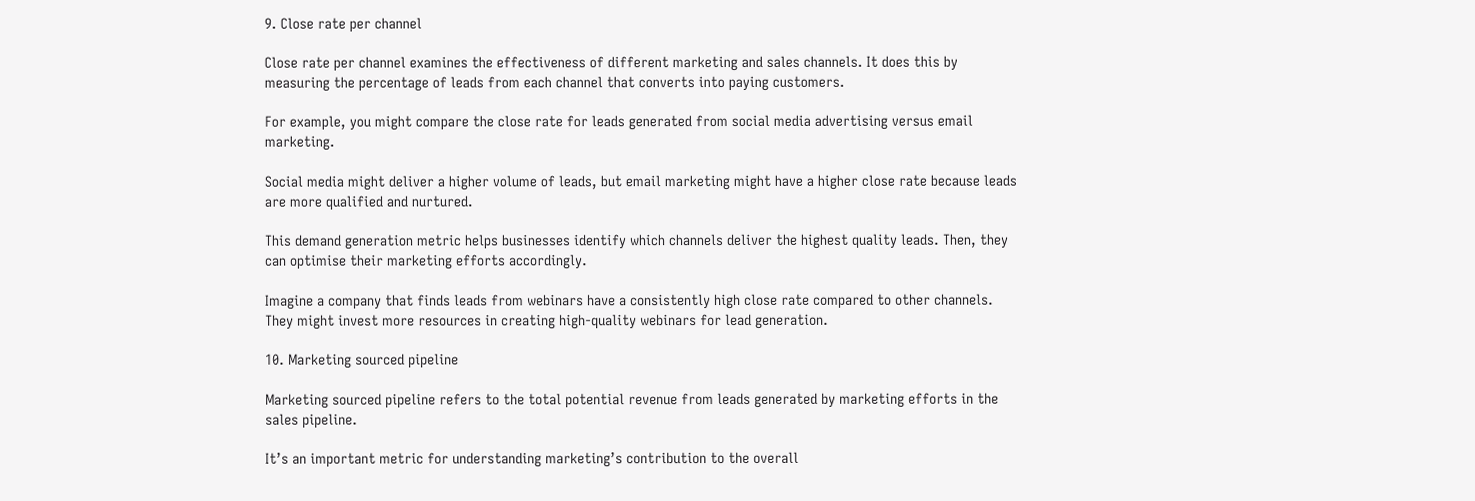9. Close rate per channel

Close rate per channel examines the effectiveness of different marketing and sales channels. It does this by measuring the percentage of leads from each channel that converts into paying customers.

For example, you might compare the close rate for leads generated from social media advertising versus email marketing.

Social media might deliver a higher volume of leads, but email marketing might have a higher close rate because leads are more qualified and nurtured.

This demand generation metric helps businesses identify which channels deliver the highest quality leads. Then, they can optimise their marketing efforts accordingly.

Imagine a company that finds leads from webinars have a consistently high close rate compared to other channels. They might invest more resources in creating high-quality webinars for lead generation.

10. Marketing sourced pipeline

Marketing sourced pipeline refers to the total potential revenue from leads generated by marketing efforts in the sales pipeline.

It’s an important metric for understanding marketing’s contribution to the overall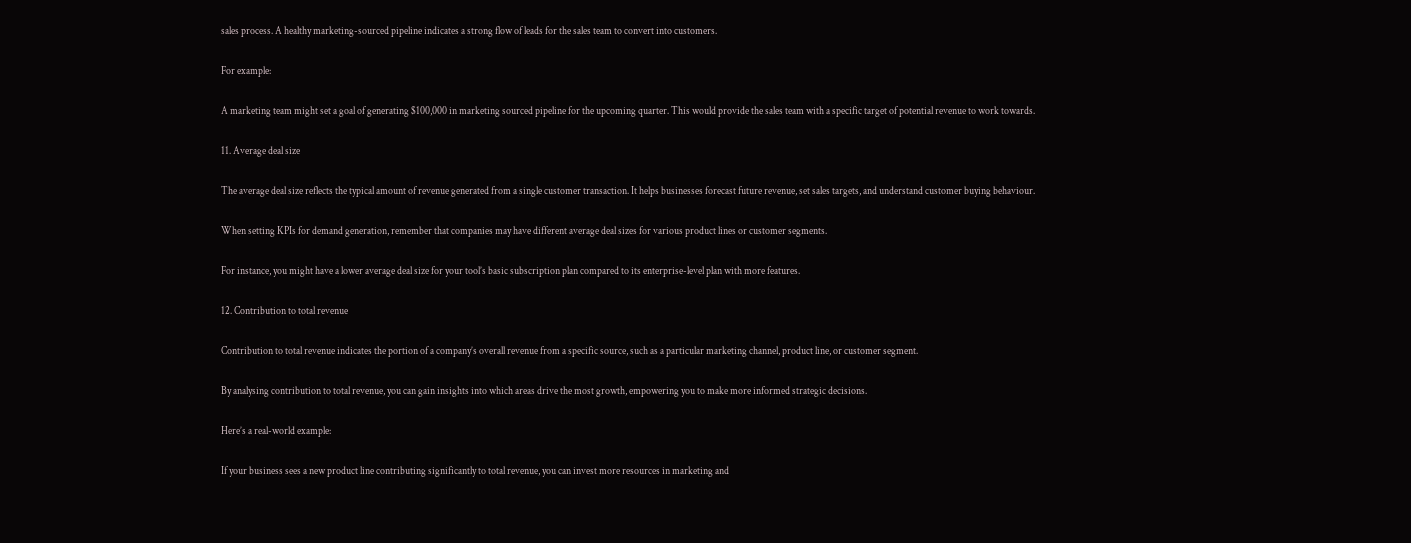sales process. A healthy marketing-sourced pipeline indicates a strong flow of leads for the sales team to convert into customers.

For example:

A marketing team might set a goal of generating $100,000 in marketing sourced pipeline for the upcoming quarter. This would provide the sales team with a specific target of potential revenue to work towards.

11. Average deal size

The average deal size reflects the typical amount of revenue generated from a single customer transaction. It helps businesses forecast future revenue, set sales targets, and understand customer buying behaviour.

When setting KPIs for demand generation, remember that companies may have different average deal sizes for various product lines or customer segments.

For instance, you might have a lower average deal size for your tool’s basic subscription plan compared to its enterprise-level plan with more features.

12. Contribution to total revenue

Contribution to total revenue indicates the portion of a company’s overall revenue from a specific source, such as a particular marketing channel, product line, or customer segment.

By analysing contribution to total revenue, you can gain insights into which areas drive the most growth, empowering you to make more informed strategic decisions.

Here’s a real-world example:

If your business sees a new product line contributing significantly to total revenue, you can invest more resources in marketing and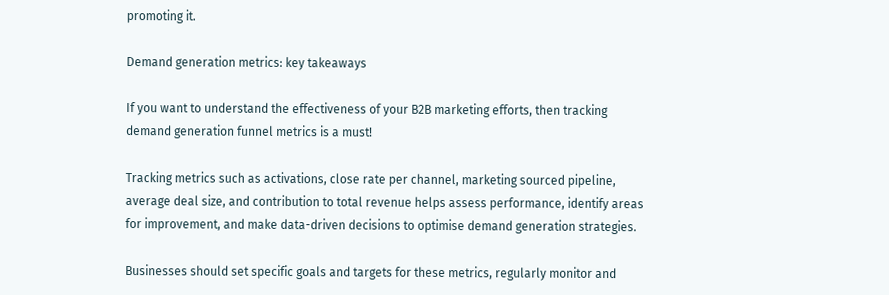promoting it.

Demand generation metrics: key takeaways

If you want to understand the effectiveness of your B2B marketing efforts, then tracking demand generation funnel metrics is a must!

Tracking metrics such as activations, close rate per channel, marketing sourced pipeline, average deal size, and contribution to total revenue helps assess performance, identify areas for improvement, and make data-driven decisions to optimise demand generation strategies.

Businesses should set specific goals and targets for these metrics, regularly monitor and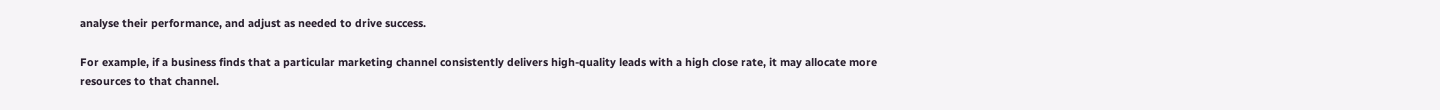analyse their performance, and adjust as needed to drive success.

For example, if a business finds that a particular marketing channel consistently delivers high-quality leads with a high close rate, it may allocate more resources to that channel.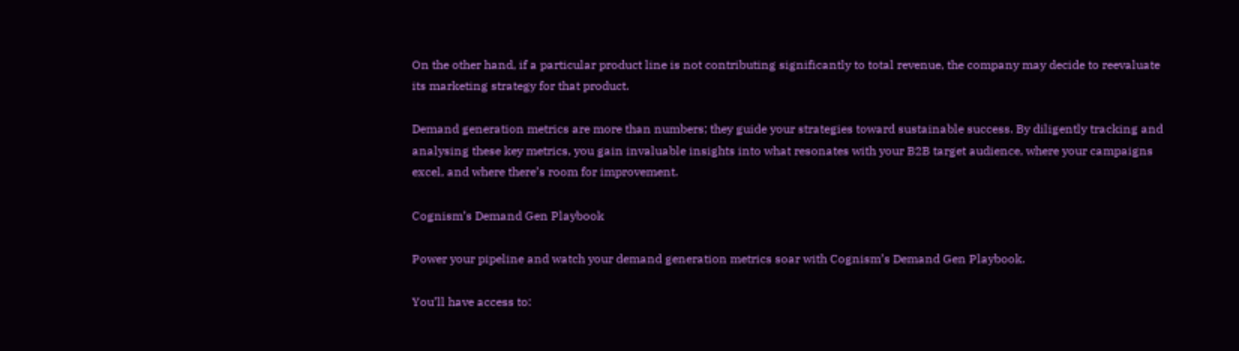On the other hand, if a particular product line is not contributing significantly to total revenue, the company may decide to reevaluate its marketing strategy for that product.

Demand generation metrics are more than numbers; they guide your strategies toward sustainable success. By diligently tracking and analysing these key metrics, you gain invaluable insights into what resonates with your B2B target audience, where your campaigns excel, and where there’s room for improvement.

Cognism’s Demand Gen Playbook

Power your pipeline and watch your demand generation metrics soar with Cognism’s Demand Gen Playbook.

You’ll have access to: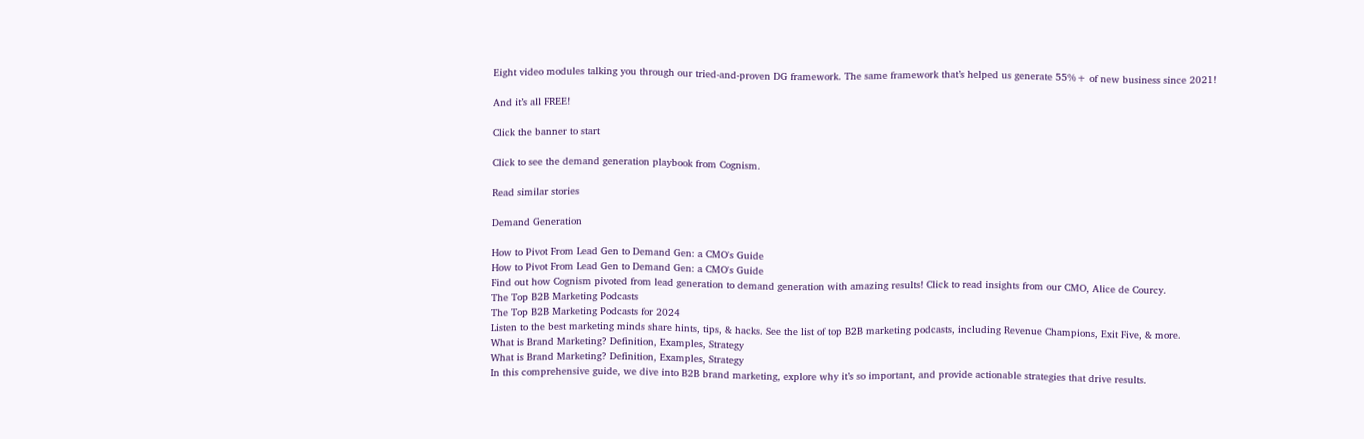Eight video modules talking you through our tried-and-proven DG framework. The same framework that’s helped us generate 55%+ of new business since 2021!

And it’s all FREE!

Click the banner to start

Click to see the demand generation playbook from Cognism.

Read similar stories

Demand Generation

How to Pivot From Lead Gen to Demand Gen: a CMO's Guide
How to Pivot From Lead Gen to Demand Gen: a CMO's Guide
Find out how Cognism pivoted from lead generation to demand generation with amazing results! Click to read insights from our CMO, Alice de Courcy.
The Top B2B Marketing Podcasts
The Top B2B Marketing Podcasts for 2024
Listen to the best marketing minds share hints, tips, & hacks. See the list of top B2B marketing podcasts, including Revenue Champions, Exit Five, & more.
What is Brand Marketing? Definition, Examples, Strategy
What is Brand Marketing? Definition, Examples, Strategy
In this comprehensive guide, we dive into B2B brand marketing, explore why it’s so important, and provide actionable strategies that drive results.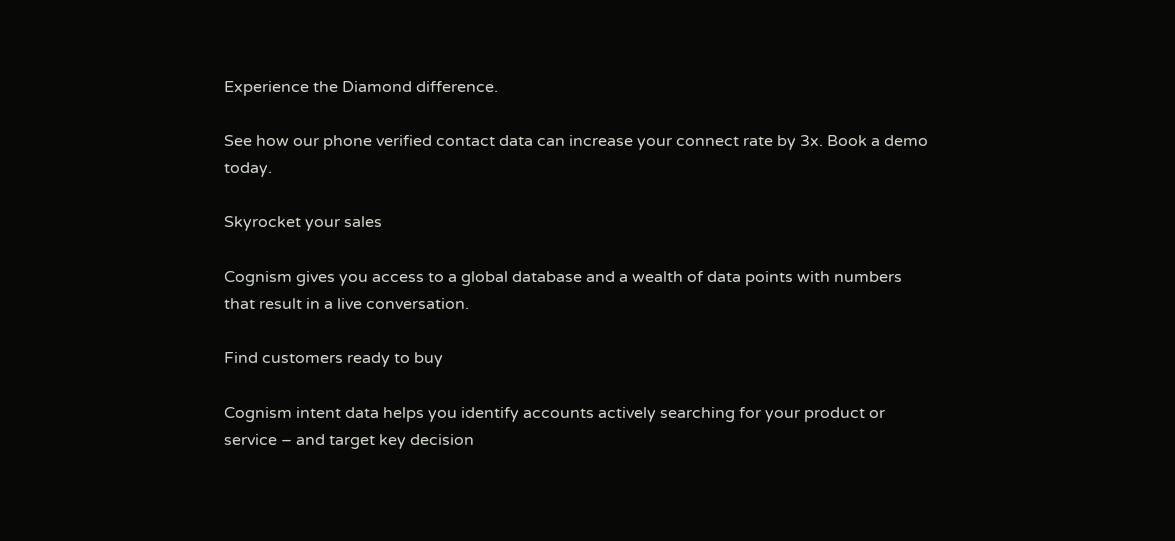Experience the Diamond difference.

See how our phone verified contact data can increase your connect rate by 3x. Book a demo today.

Skyrocket your sales

Cognism gives you access to a global database and a wealth of data points with numbers that result in a live conversation.

Find customers ready to buy

Cognism intent data helps you identify accounts actively searching for your product or service – and target key decision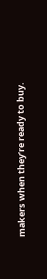makers when they’re ready to buy.